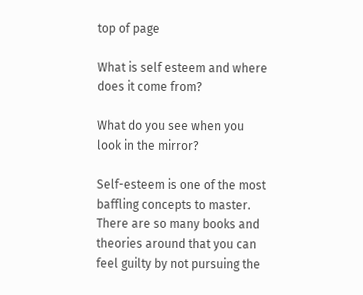top of page

What is self esteem and where does it come from?

What do you see when you look in the mirror?

Self-esteem is one of the most baffling concepts to master. There are so many books and theories around that you can feel guilty by not pursuing the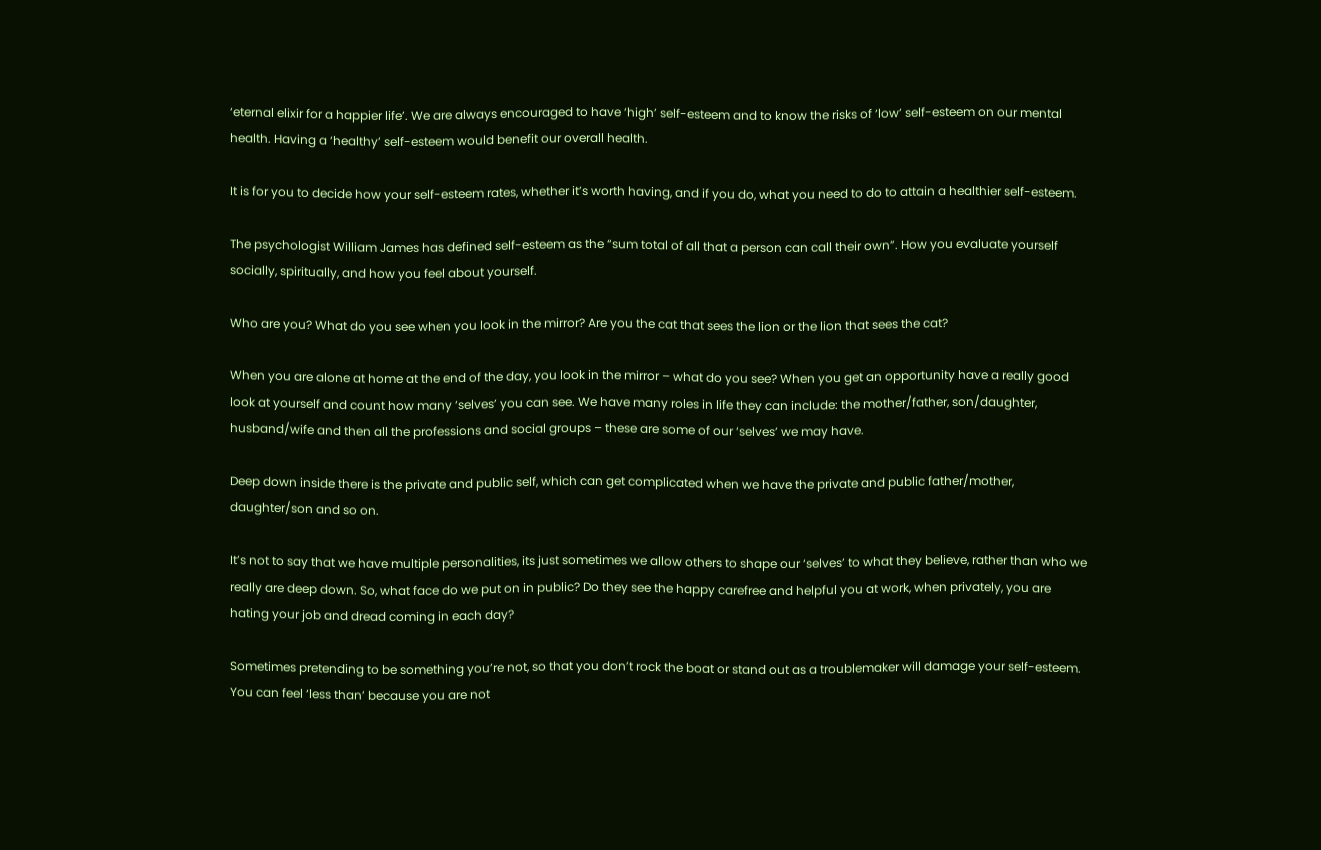‘eternal elixir for a happier life’. We are always encouraged to have ‘high’ self-esteem and to know the risks of ‘low’ self-esteem on our mental health. Having a ‘healthy’ self-esteem would benefit our overall health.

It is for you to decide how your self-esteem rates, whether it’s worth having, and if you do, what you need to do to attain a healthier self-esteem.

The psychologist William James has defined self-esteem as the “sum total of all that a person can call their own”. How you evaluate yourself socially, spiritually, and how you feel about yourself.

Who are you? What do you see when you look in the mirror? Are you the cat that sees the lion or the lion that sees the cat?

When you are alone at home at the end of the day, you look in the mirror – what do you see? When you get an opportunity have a really good look at yourself and count how many ‘selves’ you can see. We have many roles in life they can include: the mother/father, son/daughter, husband/wife and then all the professions and social groups – these are some of our ‘selves’ we may have.

Deep down inside there is the private and public self, which can get complicated when we have the private and public father/mother, daughter/son and so on.

It’s not to say that we have multiple personalities, its just sometimes we allow others to shape our ‘selves’ to what they believe, rather than who we really are deep down. So, what face do we put on in public? Do they see the happy carefree and helpful you at work, when privately, you are hating your job and dread coming in each day?

Sometimes pretending to be something you’re not, so that you don’t rock the boat or stand out as a troublemaker will damage your self-esteem. You can feel ‘less than’ because you are not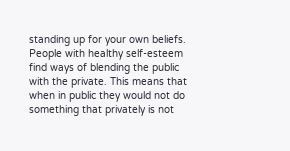standing up for your own beliefs. People with healthy self-esteem find ways of blending the public with the private. This means that when in public they would not do something that privately is not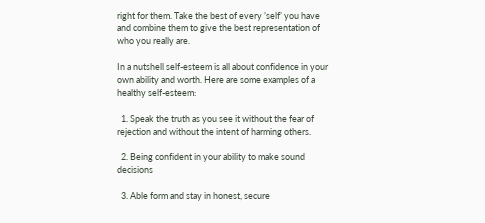right for them. Take the best of every ’self’ you have and combine them to give the best representation of who you really are.

In a nutshell self-esteem is all about confidence in your own ability and worth. Here are some examples of a healthy self-esteem:

  1. Speak the truth as you see it without the fear of rejection and without the intent of harming others.

  2. Being confident in your ability to make sound decisions

  3. Able form and stay in honest, secure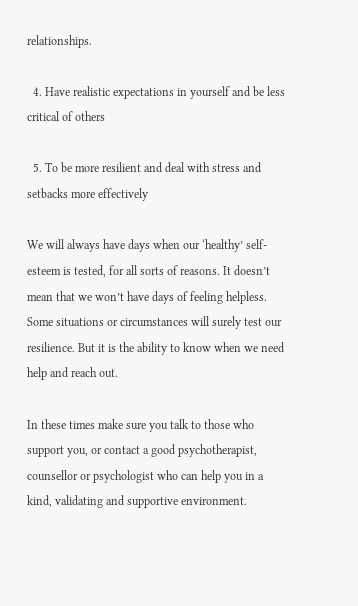relationships.

  4. Have realistic expectations in yourself and be less critical of others

  5. To be more resilient and deal with stress and setbacks more effectively

We will always have days when our ‘healthy’ self-esteem is tested, for all sorts of reasons. It doesn’t mean that we won’t have days of feeling helpless. Some situations or circumstances will surely test our resilience. But it is the ability to know when we need help and reach out.

In these times make sure you talk to those who support you, or contact a good psychotherapist, counsellor or psychologist who can help you in a kind, validating and supportive environment.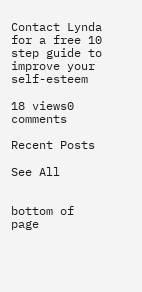Contact Lynda for a free 10 step guide to improve your self-esteem

18 views0 comments

Recent Posts

See All


bottom of page